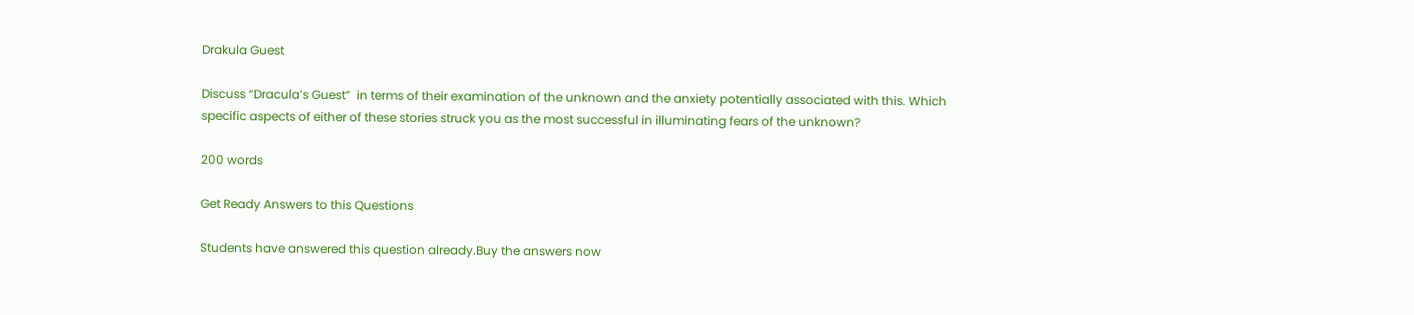Drakula Guest

Discuss “Dracula’s Guest”  in terms of their examination of the unknown and the anxiety potentially associated with this. Which specific aspects of either of these stories struck you as the most successful in illuminating fears of the unknown?

200 words

Get Ready Answers to this Questions

Students have answered this question already.Buy the answers now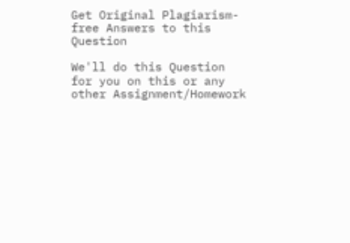Get Original Plagiarism-free Answers to this Question

We'll do this Question for you on this or any other Assignment/Homework